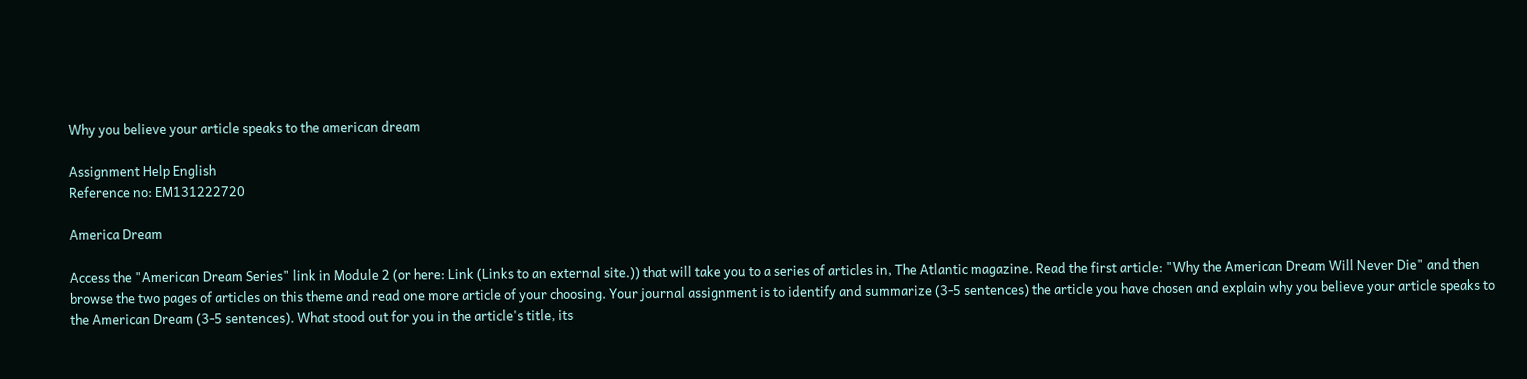Why you believe your article speaks to the american dream

Assignment Help English
Reference no: EM131222720

America Dream

Access the "American Dream Series" link in Module 2 (or here: Link (Links to an external site.)) that will take you to a series of articles in, The Atlantic magazine. Read the first article: "Why the American Dream Will Never Die" and then browse the two pages of articles on this theme and read one more article of your choosing. Your journal assignment is to identify and summarize (3-5 sentences) the article you have chosen and explain why you believe your article speaks to the American Dream (3-5 sentences). What stood out for you in the article's title, its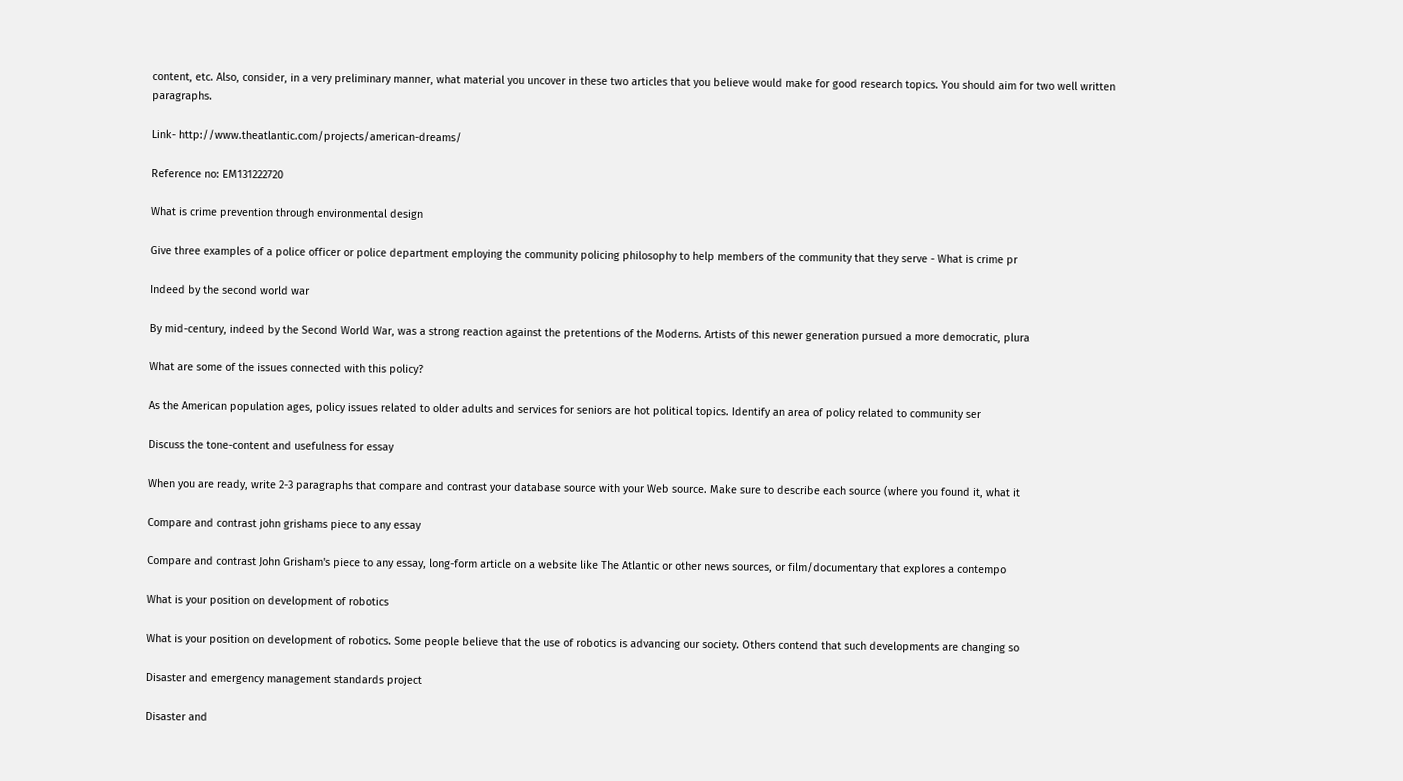content, etc. Also, consider, in a very preliminary manner, what material you uncover in these two articles that you believe would make for good research topics. You should aim for two well written paragraphs.

Link- http://www.theatlantic.com/projects/american-dreams/

Reference no: EM131222720

What is crime prevention through environmental design

Give three examples of a police officer or police department employing the community policing philosophy to help members of the community that they serve - What is crime pr

Indeed by the second world war

By mid-century, indeed by the Second World War, was a strong reaction against the pretentions of the Moderns. Artists of this newer generation pursued a more democratic, plura

What are some of the issues connected with this policy?

As the American population ages, policy issues related to older adults and services for seniors are hot political topics. Identify an area of policy related to community ser

Discuss the tone-content and usefulness for essay

When you are ready, write 2-3 paragraphs that compare and contrast your database source with your Web source. Make sure to describe each source (where you found it, what it

Compare and contrast john grishams piece to any essay

Compare and contrast John Grisham's piece to any essay, long-form article on a website like The Atlantic or other news sources, or film/documentary that explores a contempo

What is your position on development of robotics

What is your position on development of robotics. Some people believe that the use of robotics is advancing our society. Others contend that such developments are changing so

Disaster and emergency management standards project

Disaster and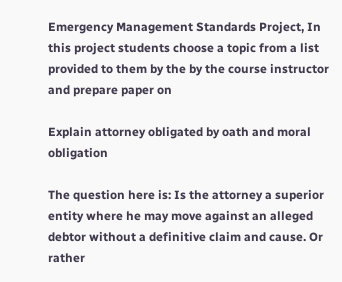Emergency Management Standards Project, In this project students choose a topic from a list provided to them by the by the course instructor and prepare paper on

Explain attorney obligated by oath and moral obligation

The question here is: Is the attorney a superior entity where he may move against an alleged debtor without a definitive claim and cause. Or rather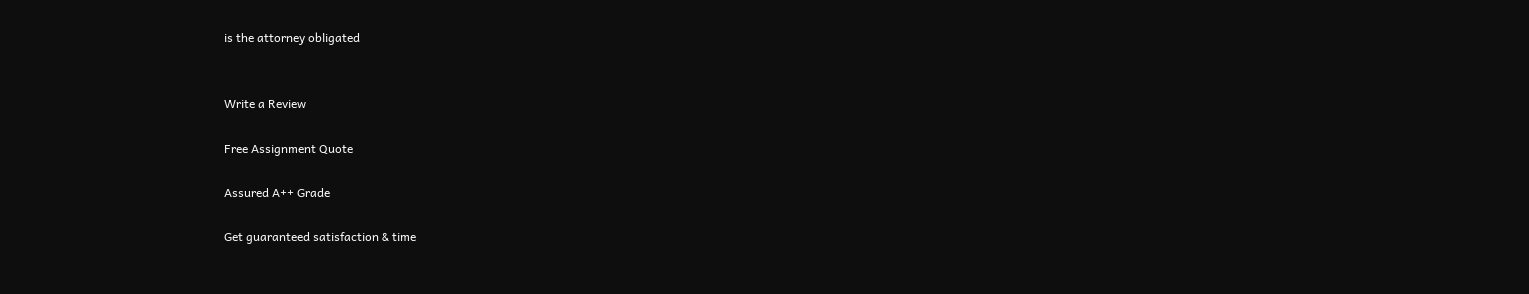is the attorney obligated


Write a Review

Free Assignment Quote

Assured A++ Grade

Get guaranteed satisfaction & time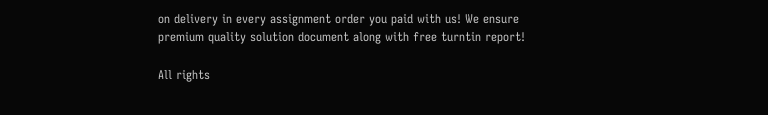on delivery in every assignment order you paid with us! We ensure premium quality solution document along with free turntin report!

All rights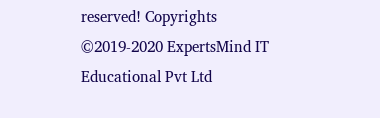reserved! Copyrights ©2019-2020 ExpertsMind IT Educational Pvt Ltd